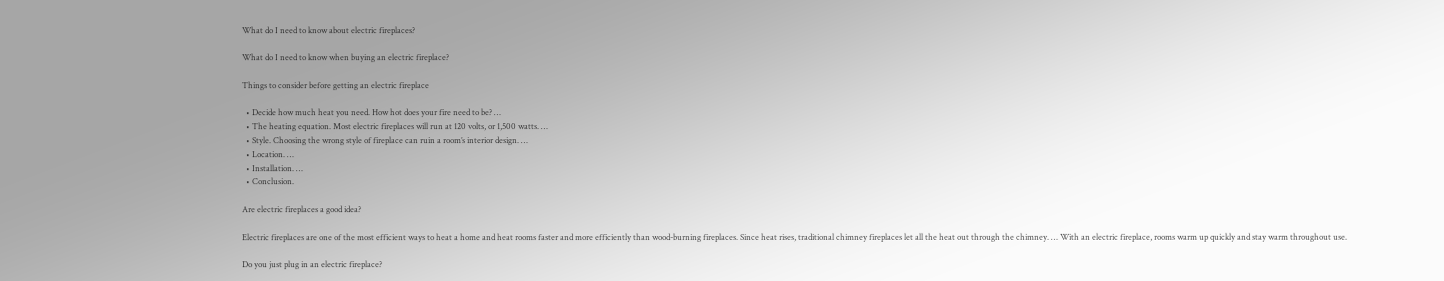What do I need to know about electric fireplaces?

What do I need to know when buying an electric fireplace?

Things to consider before getting an electric fireplace

  • Decide how much heat you need. How hot does your fire need to be? …
  • The heating equation. Most electric fireplaces will run at 120 volts, or 1,500 watts. …
  • Style. Choosing the wrong style of fireplace can ruin a room’s interior design. …
  • Location. …
  • Installation. …
  • Conclusion.

Are electric fireplaces a good idea?

Electric fireplaces are one of the most efficient ways to heat a home and heat rooms faster and more efficiently than wood-burning fireplaces. Since heat rises, traditional chimney fireplaces let all the heat out through the chimney. … With an electric fireplace, rooms warm up quickly and stay warm throughout use.

Do you just plug in an electric fireplace?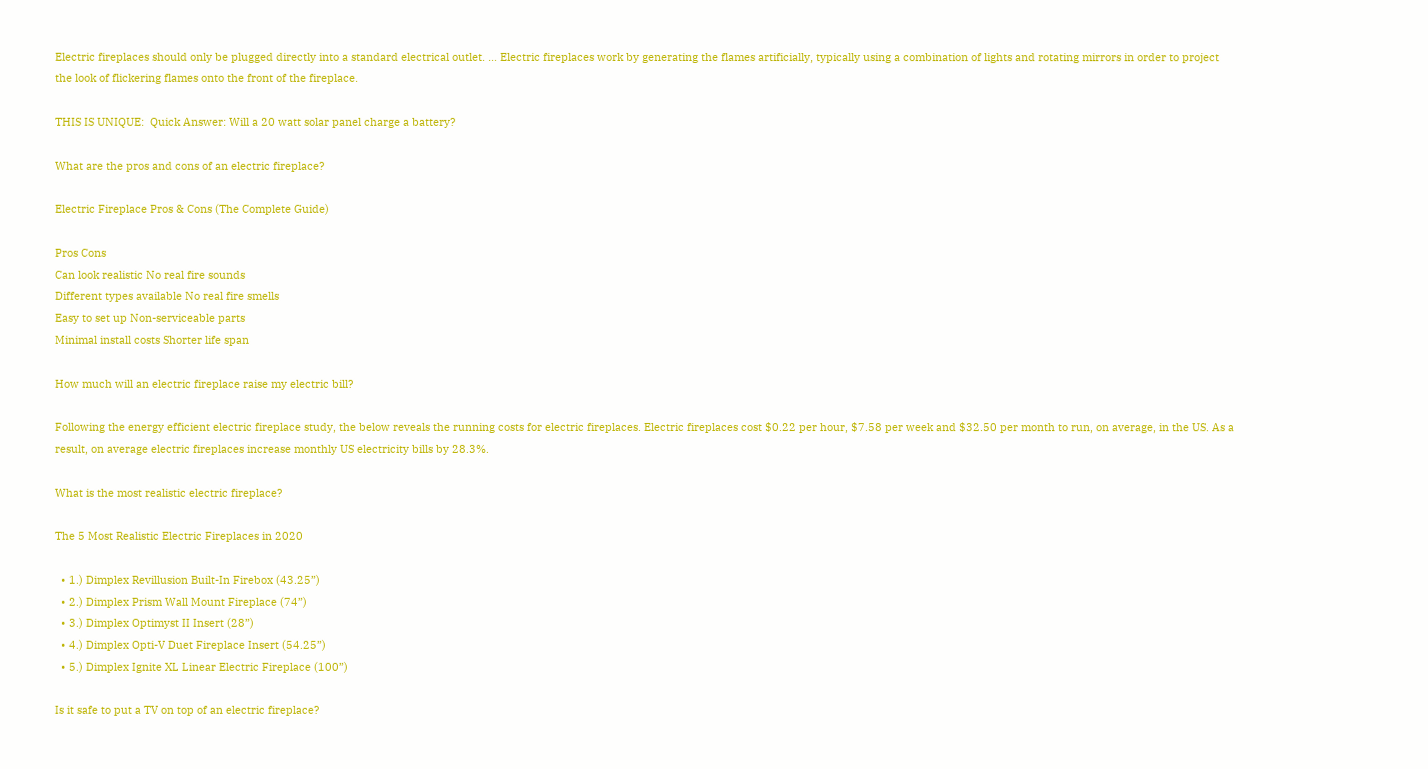Electric fireplaces should only be plugged directly into a standard electrical outlet. … Electric fireplaces work by generating the flames artificially, typically using a combination of lights and rotating mirrors in order to project the look of flickering flames onto the front of the fireplace.

THIS IS UNIQUE:  Quick Answer: Will a 20 watt solar panel charge a battery?

What are the pros and cons of an electric fireplace?

Electric Fireplace Pros & Cons (The Complete Guide)

Pros Cons
Can look realistic No real fire sounds
Different types available No real fire smells
Easy to set up Non-serviceable parts
Minimal install costs Shorter life span

How much will an electric fireplace raise my electric bill?

Following the energy efficient electric fireplace study, the below reveals the running costs for electric fireplaces. Electric fireplaces cost $0.22 per hour, $7.58 per week and $32.50 per month to run, on average, in the US. As a result, on average electric fireplaces increase monthly US electricity bills by 28.3%.

What is the most realistic electric fireplace?

The 5 Most Realistic Electric Fireplaces in 2020

  • 1.) Dimplex Revillusion Built-In Firebox (43.25”)
  • 2.) Dimplex Prism Wall Mount Fireplace (74”)
  • 3.) Dimplex Optimyst II Insert (28”)
  • 4.) Dimplex Opti-V Duet Fireplace Insert (54.25”)
  • 5.) Dimplex Ignite XL Linear Electric Fireplace (100”)

Is it safe to put a TV on top of an electric fireplace?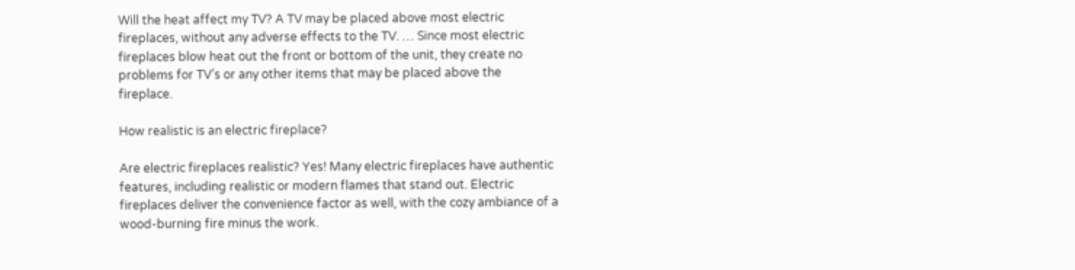Will the heat affect my TV? A TV may be placed above most electric fireplaces, without any adverse effects to the TV. … Since most electric fireplaces blow heat out the front or bottom of the unit, they create no problems for TV’s or any other items that may be placed above the fireplace.

How realistic is an electric fireplace?

Are electric fireplaces realistic? Yes! Many electric fireplaces have authentic features, including realistic or modern flames that stand out. Electric fireplaces deliver the convenience factor as well, with the cozy ambiance of a wood-burning fire minus the work.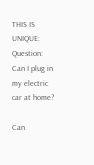THIS IS UNIQUE:  Question: Can I plug in my electric car at home?

Can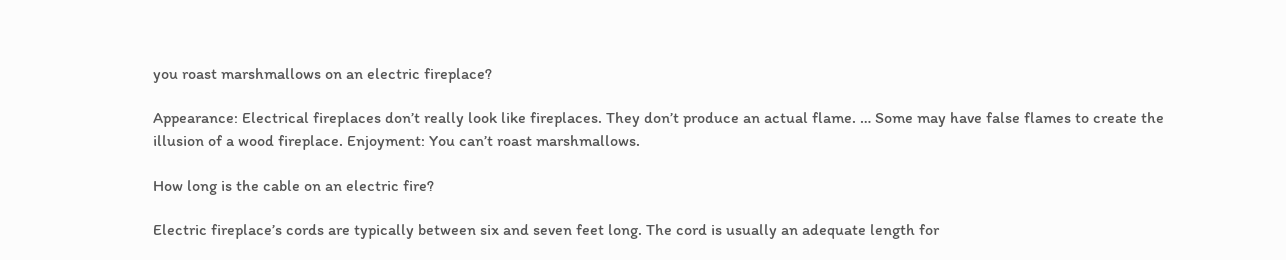you roast marshmallows on an electric fireplace?

Appearance: Electrical fireplaces don’t really look like fireplaces. They don’t produce an actual flame. … Some may have false flames to create the illusion of a wood fireplace. Enjoyment: You can’t roast marshmallows.

How long is the cable on an electric fire?

Electric fireplace’s cords are typically between six and seven feet long. The cord is usually an adequate length for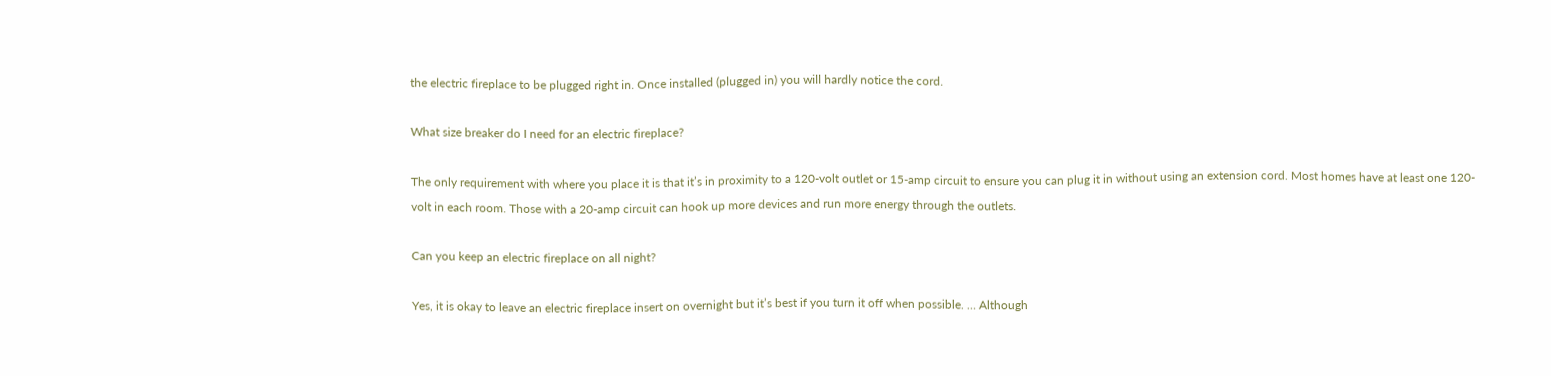the electric fireplace to be plugged right in. Once installed (plugged in) you will hardly notice the cord.

What size breaker do I need for an electric fireplace?

The only requirement with where you place it is that it’s in proximity to a 120-volt outlet or 15-amp circuit to ensure you can plug it in without using an extension cord. Most homes have at least one 120-volt in each room. Those with a 20-amp circuit can hook up more devices and run more energy through the outlets.

Can you keep an electric fireplace on all night?

Yes, it is okay to leave an electric fireplace insert on overnight but it’s best if you turn it off when possible. … Although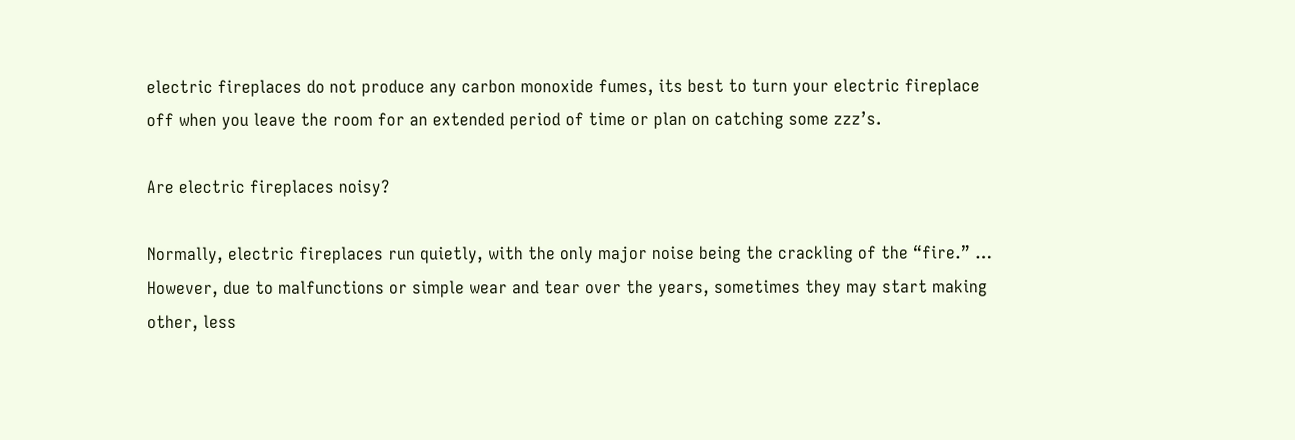electric fireplaces do not produce any carbon monoxide fumes, its best to turn your electric fireplace off when you leave the room for an extended period of time or plan on catching some zzz’s.

Are electric fireplaces noisy?

Normally, electric fireplaces run quietly, with the only major noise being the crackling of the “fire.” … However, due to malfunctions or simple wear and tear over the years, sometimes they may start making other, less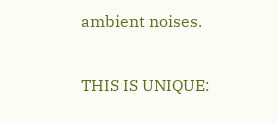ambient noises.

THIS IS UNIQUE: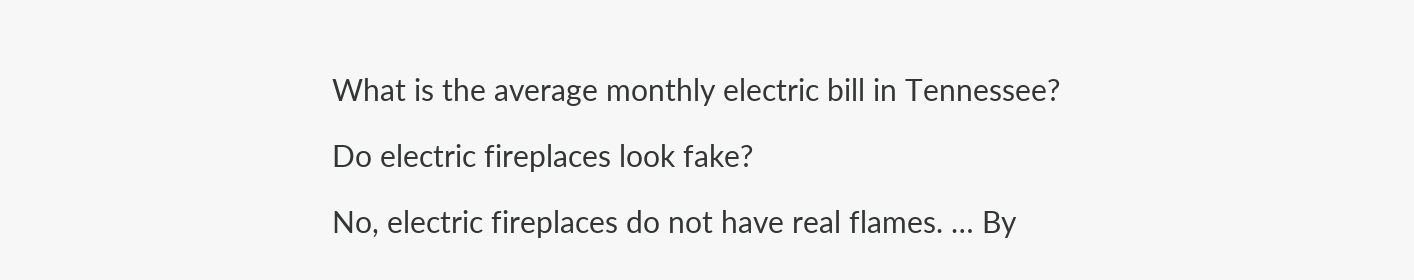What is the average monthly electric bill in Tennessee?

Do electric fireplaces look fake?

No, electric fireplaces do not have real flames. … By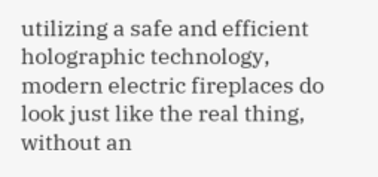utilizing a safe and efficient holographic technology, modern electric fireplaces do look just like the real thing, without an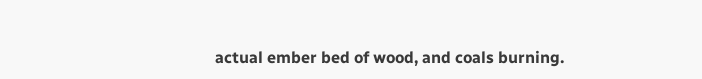actual ember bed of wood, and coals burning.